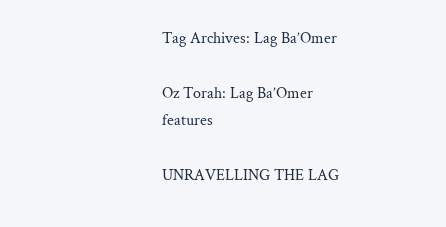Tag Archives: Lag Ba’Omer

Oz Torah: Lag Ba’Omer features

UNRAVELLING THE LAG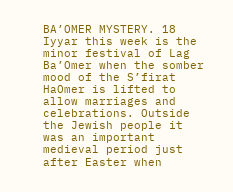BA’OMER MYSTERY. 18 Iyyar this week is the minor festival of Lag Ba’Omer when the somber mood of the S’firat HaOmer is lifted to allow marriages and celebrations. Outside the Jewish people it was an important medieval period just after Easter when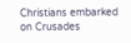Christians embarked on Crusades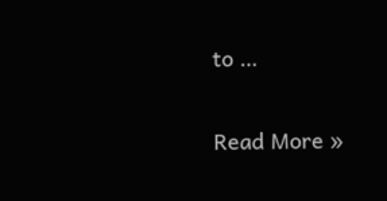to …

Read More »